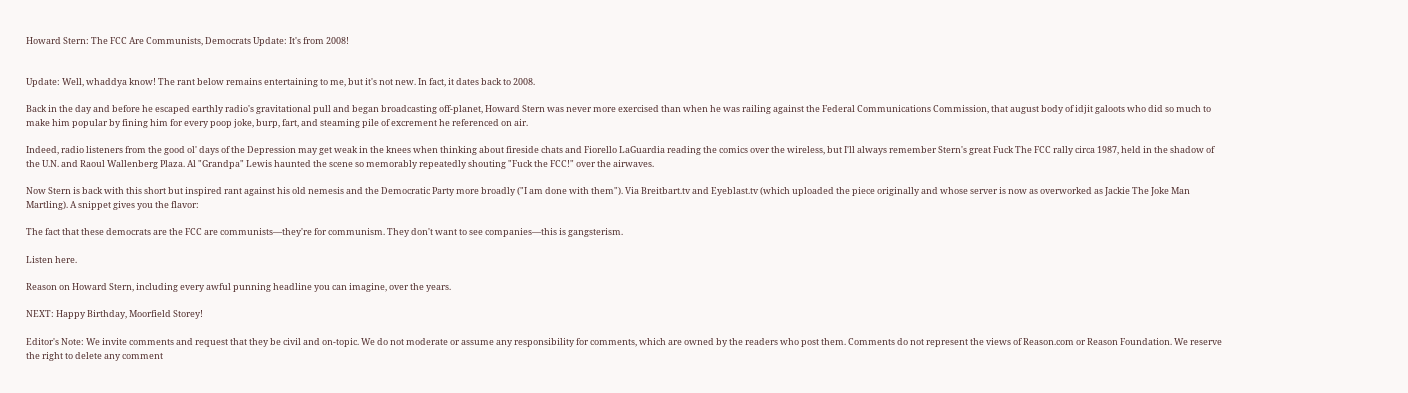Howard Stern: The FCC Are Communists, Democrats Update: It's from 2008!


Update: Well, whaddya know! The rant below remains entertaining to me, but it's not new. In fact, it dates back to 2008.

Back in the day and before he escaped earthly radio's gravitational pull and began broadcasting off-planet, Howard Stern was never more exercised than when he was railing against the Federal Communications Commission, that august body of idjit galoots who did so much to make him popular by fining him for every poop joke, burp, fart, and steaming pile of excrement he referenced on air.

Indeed, radio listeners from the good ol' days of the Depression may get weak in the knees when thinking about fireside chats and Fiorello LaGuardia reading the comics over the wireless, but I'll always remember Stern's great Fuck The FCC rally circa 1987, held in the shadow of the U.N. and Raoul Wallenberg Plaza. Al "Grandpa" Lewis haunted the scene so memorably repeatedly shouting "Fuck the FCC!" over the airwaves.

Now Stern is back with this short but inspired rant against his old nemesis and the Democratic Party more broadly ("I am done with them"). Via Breitbart.tv and Eyeblast.tv (which uploaded the piece originally and whose server is now as overworked as Jackie The Joke Man Martling). A snippet gives you the flavor:

The fact that these democrats are the FCC are communists—they're for communism. They don't want to see companies—this is gangsterism.

Listen here.

Reason on Howard Stern, including every awful punning headline you can imagine, over the years.

NEXT: Happy Birthday, Moorfield Storey!

Editor's Note: We invite comments and request that they be civil and on-topic. We do not moderate or assume any responsibility for comments, which are owned by the readers who post them. Comments do not represent the views of Reason.com or Reason Foundation. We reserve the right to delete any comment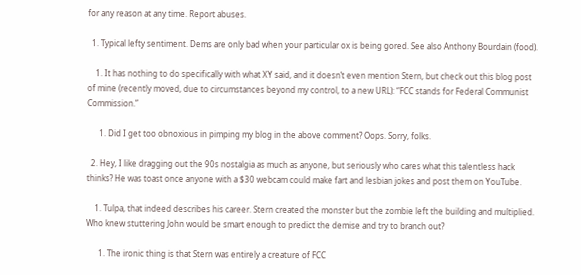for any reason at any time. Report abuses.

  1. Typical lefty sentiment. Dems are only bad when your particular ox is being gored. See also Anthony Bourdain (food).

    1. It has nothing to do specifically with what XY said, and it doesn’t even mention Stern, but check out this blog post of mine (recently moved, due to circumstances beyond my control, to a new URL): “FCC stands for Federal Communist Commission.”

      1. Did I get too obnoxious in pimping my blog in the above comment? Oops. Sorry, folks.

  2. Hey, I like dragging out the 90s nostalgia as much as anyone, but seriously who cares what this talentless hack thinks? He was toast once anyone with a $30 webcam could make fart and lesbian jokes and post them on YouTube.

    1. Tulpa, that indeed describes his career. Stern created the monster but the zombie left the building and multiplied. Who knew stuttering John would be smart enough to predict the demise and try to branch out?

      1. The ironic thing is that Stern was entirely a creature of FCC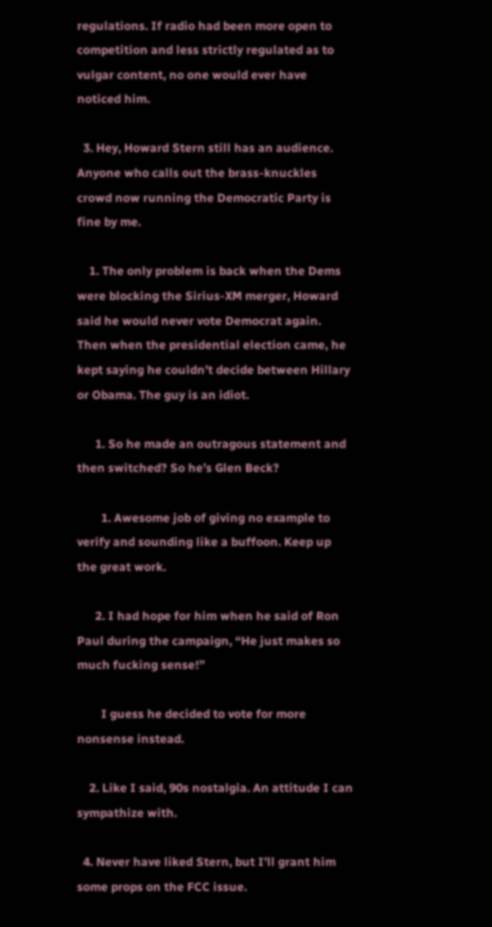regulations. If radio had been more open to competition and less strictly regulated as to vulgar content, no one would ever have noticed him.

  3. Hey, Howard Stern still has an audience. Anyone who calls out the brass-knuckles crowd now running the Democratic Party is fine by me.

    1. The only problem is back when the Dems were blocking the Sirius-XM merger, Howard said he would never vote Democrat again. Then when the presidential election came, he kept saying he couldn’t decide between Hillary or Obama. The guy is an idiot.

      1. So he made an outragous statement and then switched? So he’s Glen Beck?

        1. Awesome job of giving no example to verify and sounding like a buffoon. Keep up the great work.

      2. I had hope for him when he said of Ron Paul during the campaign, “He just makes so much fucking sense!”

        I guess he decided to vote for more nonsense instead.

    2. Like I said, 90s nostalgia. An attitude I can sympathize with.

  4. Never have liked Stern, but I’ll grant him some props on the FCC issue.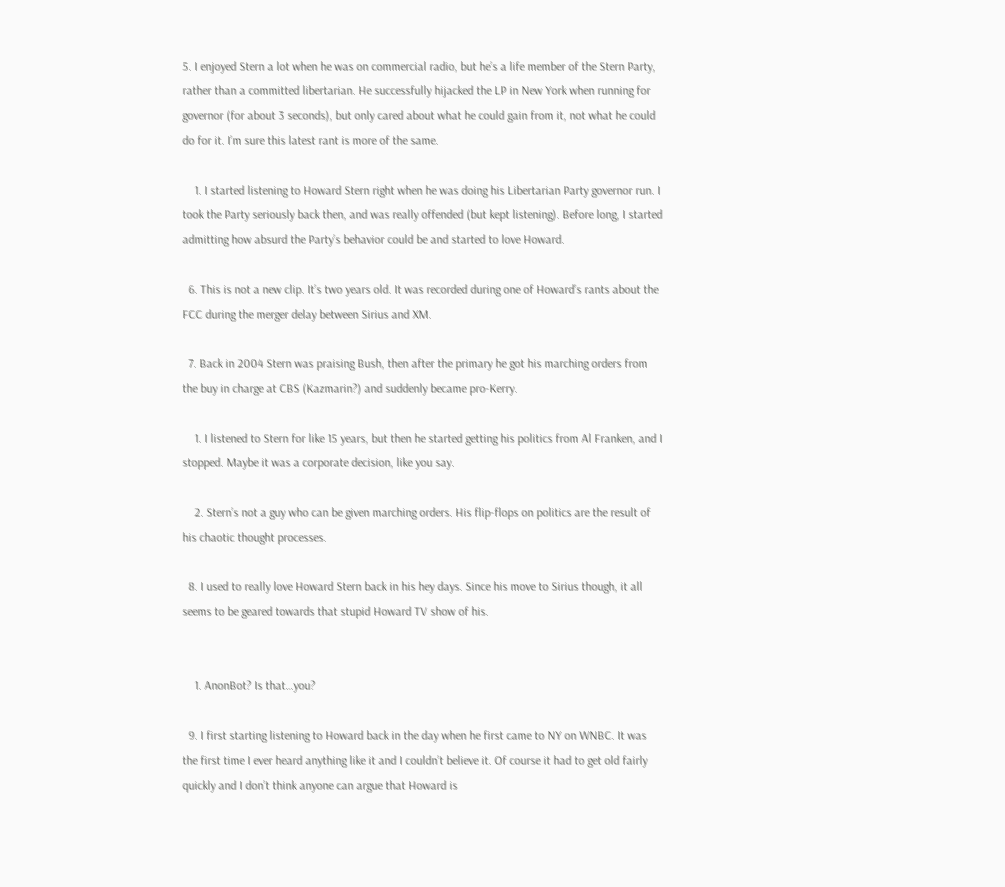5. I enjoyed Stern a lot when he was on commercial radio, but he’s a life member of the Stern Party, rather than a committed libertarian. He successfully hijacked the LP in New York when running for governor (for about 3 seconds), but only cared about what he could gain from it, not what he could do for it. I’m sure this latest rant is more of the same.

    1. I started listening to Howard Stern right when he was doing his Libertarian Party governor run. I took the Party seriously back then, and was really offended (but kept listening). Before long, I started admitting how absurd the Party’s behavior could be and started to love Howard.

  6. This is not a new clip. It’s two years old. It was recorded during one of Howard’s rants about the FCC during the merger delay between Sirius and XM.

  7. Back in 2004 Stern was praising Bush, then after the primary he got his marching orders from the buy in charge at CBS (Kazmarin?) and suddenly became pro-Kerry.

    1. I listened to Stern for like 15 years, but then he started getting his politics from Al Franken, and I stopped. Maybe it was a corporate decision, like you say.

    2. Stern’s not a guy who can be given marching orders. His flip-flops on politics are the result of his chaotic thought processes.

  8. I used to really love Howard Stern back in his hey days. Since his move to Sirius though, it all seems to be geared towards that stupid Howard TV show of his.


    1. AnonBot? Is that…you?

  9. I first starting listening to Howard back in the day when he first came to NY on WNBC. It was the first time I ever heard anything like it and I couldn’t believe it. Of course it had to get old fairly quickly and I don’t think anyone can argue that Howard is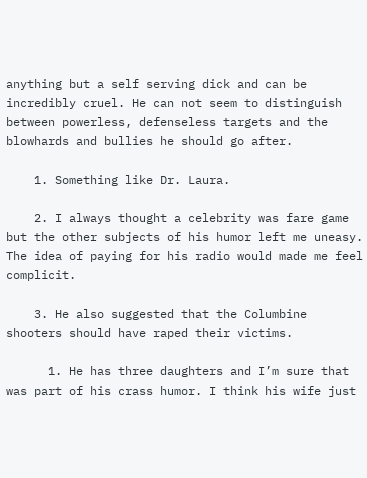anything but a self serving dick and can be incredibly cruel. He can not seem to distinguish between powerless, defenseless targets and the blowhards and bullies he should go after.

    1. Something like Dr. Laura.

    2. I always thought a celebrity was fare game but the other subjects of his humor left me uneasy. The idea of paying for his radio would made me feel complicit.

    3. He also suggested that the Columbine shooters should have raped their victims.

      1. He has three daughters and I’m sure that was part of his crass humor. I think his wife just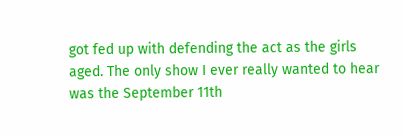got fed up with defending the act as the girls aged. The only show I ever really wanted to hear was the September 11th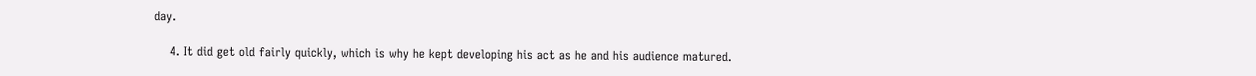day.

    4. It did get old fairly quickly, which is why he kept developing his act as he and his audience matured.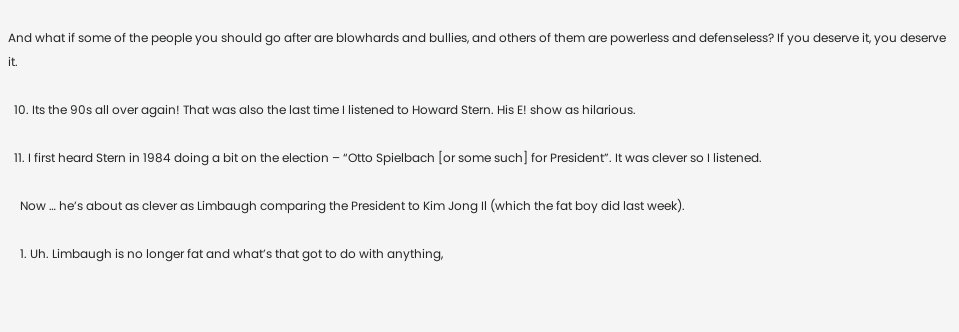And what if some of the people you should go after are blowhards and bullies, and others of them are powerless and defenseless? If you deserve it, you deserve it.

  10. Its the 90s all over again! That was also the last time I listened to Howard Stern. His E! show as hilarious.

  11. I first heard Stern in 1984 doing a bit on the election – “Otto Spielbach [or some such] for President”. It was clever so I listened.

    Now … he’s about as clever as Limbaugh comparing the President to Kim Jong Il (which the fat boy did last week).

    1. Uh. Limbaugh is no longer fat and what’s that got to do with anything,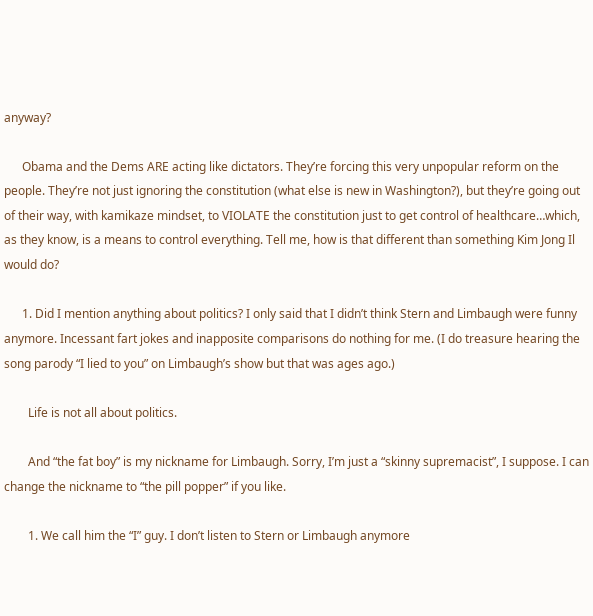anyway?

      Obama and the Dems ARE acting like dictators. They’re forcing this very unpopular reform on the people. They’re not just ignoring the constitution (what else is new in Washington?), but they’re going out of their way, with kamikaze mindset, to VIOLATE the constitution just to get control of healthcare…which, as they know, is a means to control everything. Tell me, how is that different than something Kim Jong Il would do?

      1. Did I mention anything about politics? I only said that I didn’t think Stern and Limbaugh were funny anymore. Incessant fart jokes and inapposite comparisons do nothing for me. (I do treasure hearing the song parody “I lied to you” on Limbaugh’s show but that was ages ago.)

        Life is not all about politics.

        And “the fat boy” is my nickname for Limbaugh. Sorry, I’m just a “skinny supremacist”, I suppose. I can change the nickname to “the pill popper” if you like.

        1. We call him the “I” guy. I don’t listen to Stern or Limbaugh anymore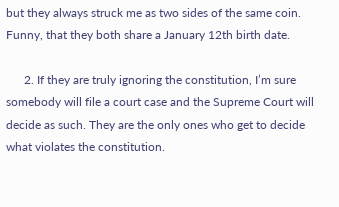but they always struck me as two sides of the same coin. Funny, that they both share a January 12th birth date.

      2. If they are truly ignoring the constitution, I’m sure somebody will file a court case and the Supreme Court will decide as such. They are the only ones who get to decide what violates the constitution.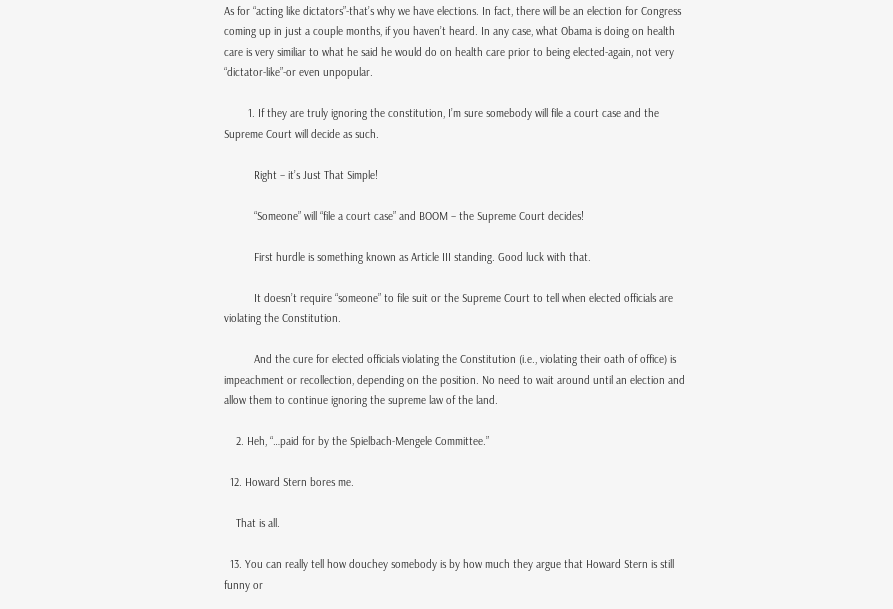As for “acting like dictators”-that’s why we have elections. In fact, there will be an election for Congress coming up in just a couple months, if you haven’t heard. In any case, what Obama is doing on health care is very similiar to what he said he would do on health care prior to being elected-again, not very “dictator-like”-or even unpopular.

        1. If they are truly ignoring the constitution, I’m sure somebody will file a court case and the Supreme Court will decide as such.

          Right – it’s Just That Simple!

          “Someone” will “file a court case” and BOOM – the Supreme Court decides!

          First hurdle is something known as Article III standing. Good luck with that.

          It doesn’t require “someone” to file suit or the Supreme Court to tell when elected officials are violating the Constitution.

          And the cure for elected officials violating the Constitution (i.e., violating their oath of office) is impeachment or recollection, depending on the position. No need to wait around until an election and allow them to continue ignoring the supreme law of the land.

    2. Heh, “…paid for by the Spielbach-Mengele Committee.”

  12. Howard Stern bores me.

    That is all.

  13. You can really tell how douchey somebody is by how much they argue that Howard Stern is still funny or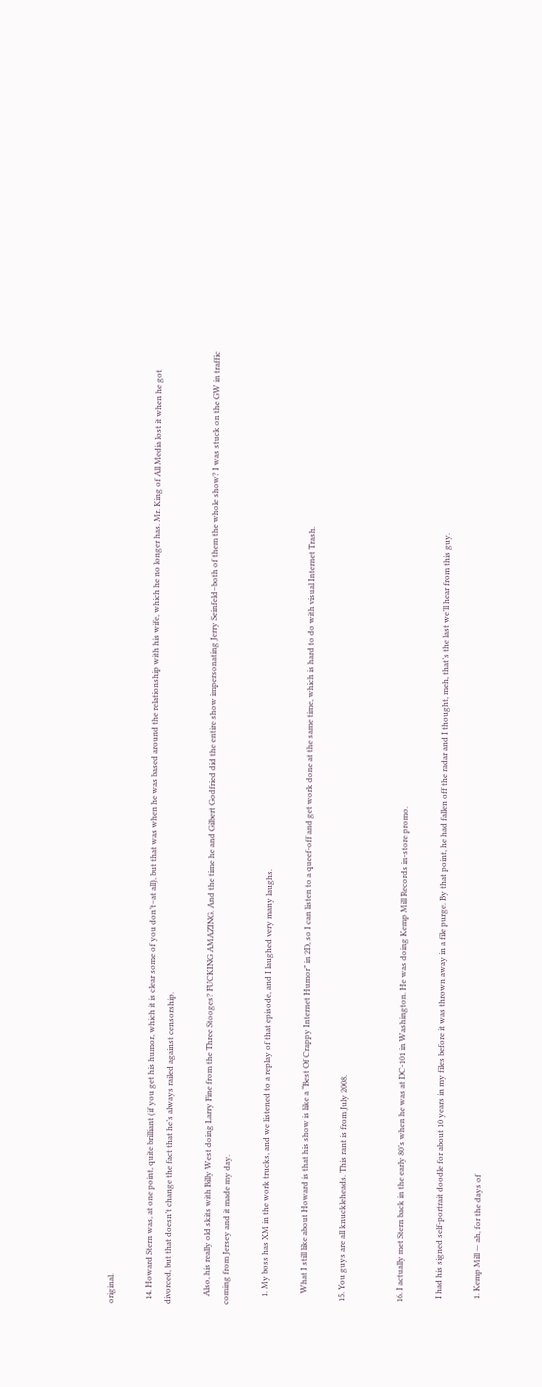original.

  14. Howard Stern was, at one point, quite brilliant (if you get his humor, which it is clear some of you don’t–at all), but that was when he was based around the relationship with his wife, which he no longer has. Mr. King of All Media lost it when he got divorced, but that doesn’t change the fact that he’s always railed against censorship.

    Also, his really old skits with Billy West doing Larry Fine from the Three Stooges? FUCKING AMAZING. And the time he and Gilbert Godfried did the entire show impersonating Jerry Seinfeld–both of them the whole show? I was stuck on the GW in traffic coming from Jersey and it made my day.

    1. My boss has XM in the work trucks, and we listened to a replay of that episode, and I laughed very many laughs.

      What I still like about Howard is that his show is like a “Best Of Crappy Internet Humor” in 2D, so I can listen to a queef-off and get work done at the same time, which is hard to do with visual Internet Trash.

  15. You guys are all knuckleheads. This rant is from July 2008.


  16. I actually met Stern back in the early 80’s when he was at DC-101 in Washington. He was doing Kemp Mill Records in-store promo.

    I had his signed self-portrait doodle for about 10 years in my files before it was thrown away in a file purge. By that point, he had fallen off the radar and I thought, meh, that’s the last we’ll hear from this guy.

    1. Kemp Mill — ah, for the days of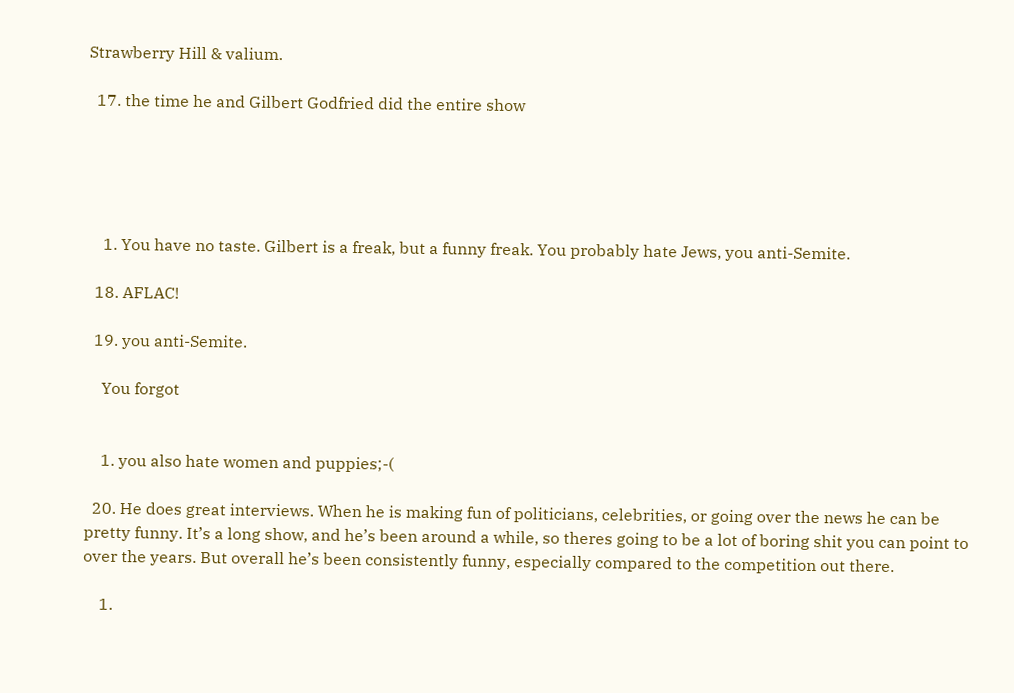Strawberry Hill & valium.

  17. the time he and Gilbert Godfried did the entire show





    1. You have no taste. Gilbert is a freak, but a funny freak. You probably hate Jews, you anti-Semite.

  18. AFLAC!

  19. you anti-Semite.

    You forgot


    1. you also hate women and puppies;-(

  20. He does great interviews. When he is making fun of politicians, celebrities, or going over the news he can be pretty funny. It’s a long show, and he’s been around a while, so theres going to be a lot of boring shit you can point to over the years. But overall he’s been consistently funny, especially compared to the competition out there.

    1.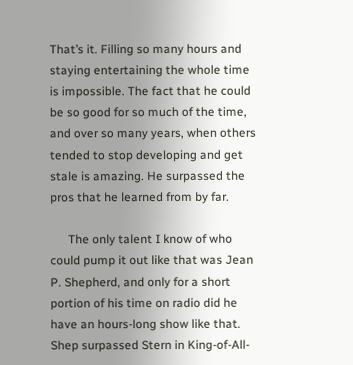That’s it. Filling so many hours and staying entertaining the whole time is impossible. The fact that he could be so good for so much of the time, and over so many years, when others tended to stop developing and get stale is amazing. He surpassed the pros that he learned from by far.

      The only talent I know of who could pump it out like that was Jean P. Shepherd, and only for a short portion of his time on radio did he have an hours-long show like that. Shep surpassed Stern in King-of-All-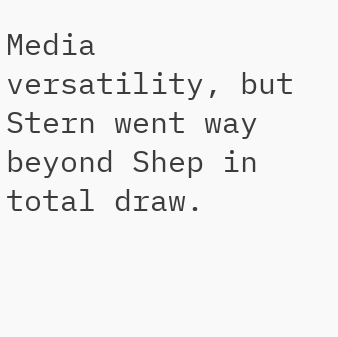Media versatility, but Stern went way beyond Shep in total draw.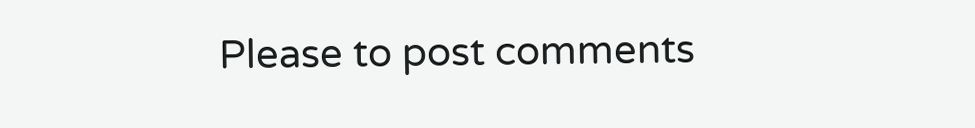Please to post comments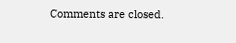Comments are closed.